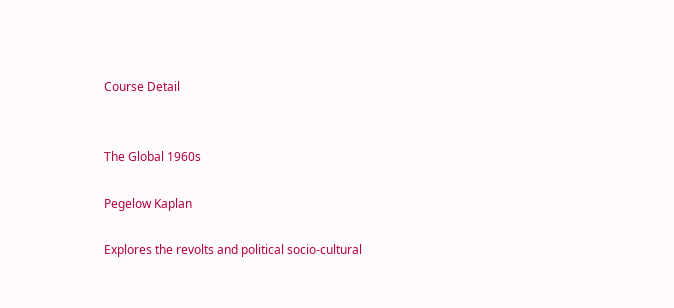Course Detail


The Global 1960s

Pegelow Kaplan

Explores the revolts and political socio-cultural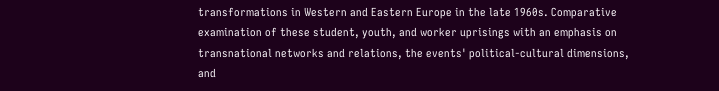transformations in Western and Eastern Europe in the late 1960s. Comparative examination of these student, youth, and worker uprisings with an emphasis on transnational networks and relations, the events' political-cultural dimensions, and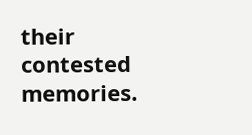their contested memories.